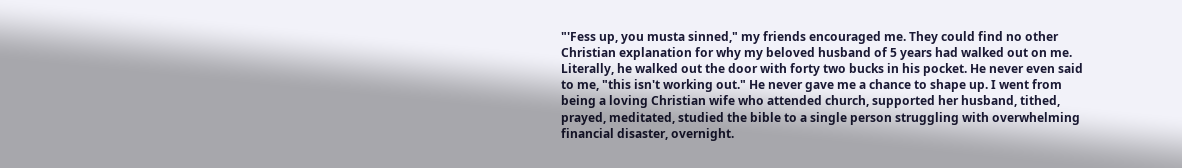"'Fess up, you musta sinned," my friends encouraged me. They could find no other Christian explanation for why my beloved husband of 5 years had walked out on me. Literally, he walked out the door with forty two bucks in his pocket. He never even said to me, "this isn't working out." He never gave me a chance to shape up. I went from being a loving Christian wife who attended church, supported her husband, tithed, prayed, meditated, studied the bible to a single person struggling with overwhelming financial disaster, overnight.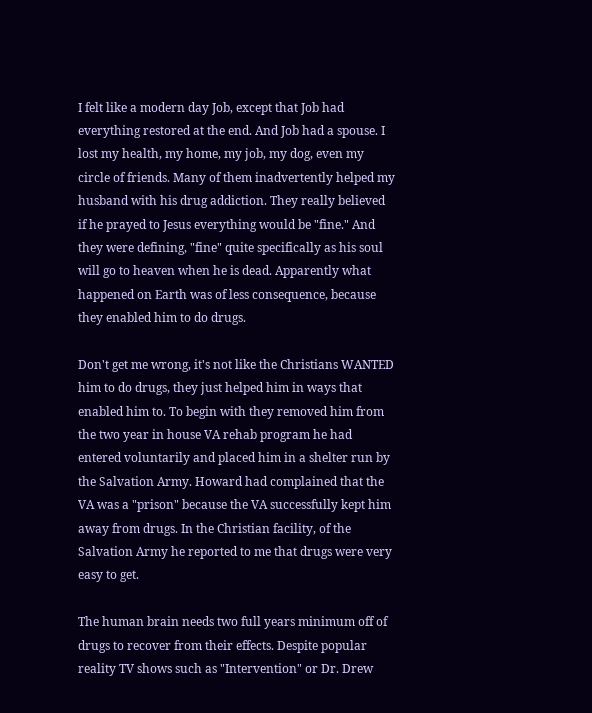I felt like a modern day Job, except that Job had everything restored at the end. And Job had a spouse. I lost my health, my home, my job, my dog, even my circle of friends. Many of them inadvertently helped my husband with his drug addiction. They really believed if he prayed to Jesus everything would be "fine." And they were defining, "fine" quite specifically as his soul will go to heaven when he is dead. Apparently what happened on Earth was of less consequence, because they enabled him to do drugs.

Don't get me wrong, it's not like the Christians WANTED him to do drugs, they just helped him in ways that enabled him to. To begin with they removed him from the two year in house VA rehab program he had entered voluntarily and placed him in a shelter run by the Salvation Army. Howard had complained that the VA was a "prison" because the VA successfully kept him away from drugs. In the Christian facility, of the Salvation Army he reported to me that drugs were very easy to get.

The human brain needs two full years minimum off of drugs to recover from their effects. Despite popular reality TV shows such as "Intervention" or Dr. Drew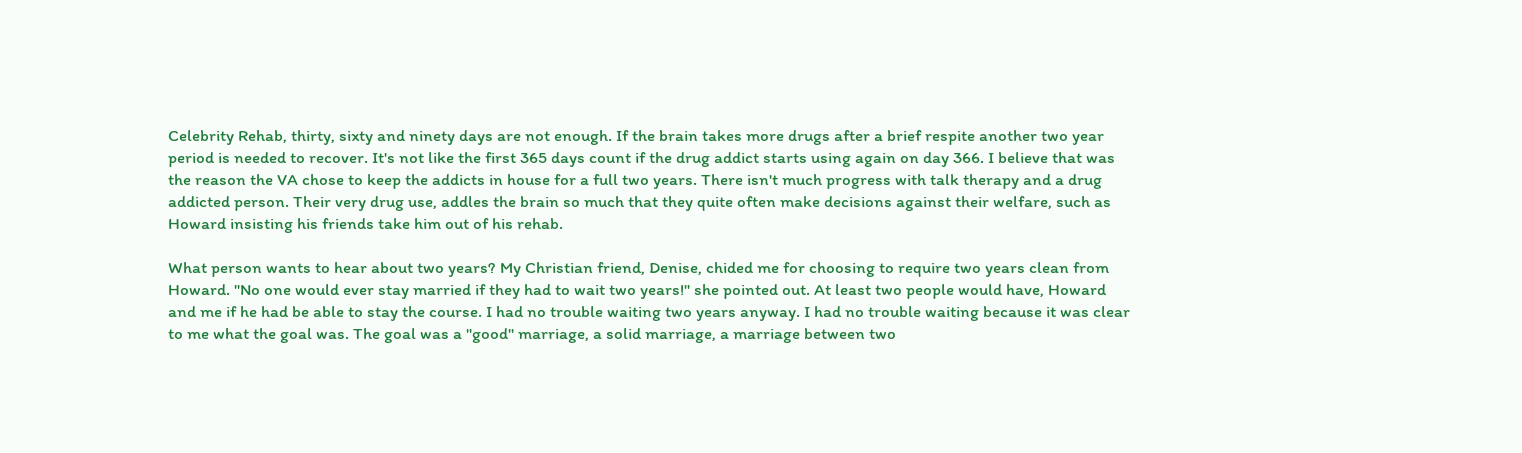Celebrity Rehab, thirty, sixty and ninety days are not enough. If the brain takes more drugs after a brief respite another two year period is needed to recover. It's not like the first 365 days count if the drug addict starts using again on day 366. I believe that was the reason the VA chose to keep the addicts in house for a full two years. There isn't much progress with talk therapy and a drug addicted person. Their very drug use, addles the brain so much that they quite often make decisions against their welfare, such as Howard insisting his friends take him out of his rehab.

What person wants to hear about two years? My Christian friend, Denise, chided me for choosing to require two years clean from Howard. "No one would ever stay married if they had to wait two years!" she pointed out. At least two people would have, Howard and me if he had be able to stay the course. I had no trouble waiting two years anyway. I had no trouble waiting because it was clear to me what the goal was. The goal was a "good" marriage, a solid marriage, a marriage between two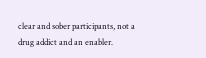clear and sober participants, not a drug addict and an enabler.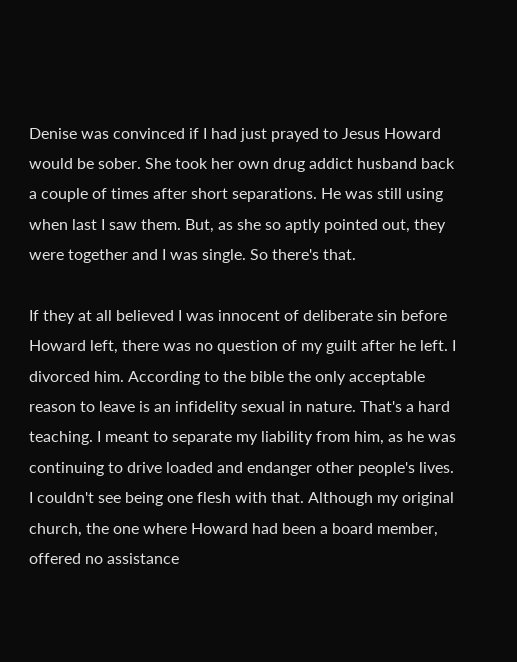Denise was convinced if I had just prayed to Jesus Howard would be sober. She took her own drug addict husband back a couple of times after short separations. He was still using when last I saw them. But, as she so aptly pointed out, they were together and I was single. So there's that.

If they at all believed I was innocent of deliberate sin before Howard left, there was no question of my guilt after he left. I divorced him. According to the bible the only acceptable reason to leave is an infidelity sexual in nature. That's a hard teaching. I meant to separate my liability from him, as he was continuing to drive loaded and endanger other people's lives. I couldn't see being one flesh with that. Although my original church, the one where Howard had been a board member, offered no assistance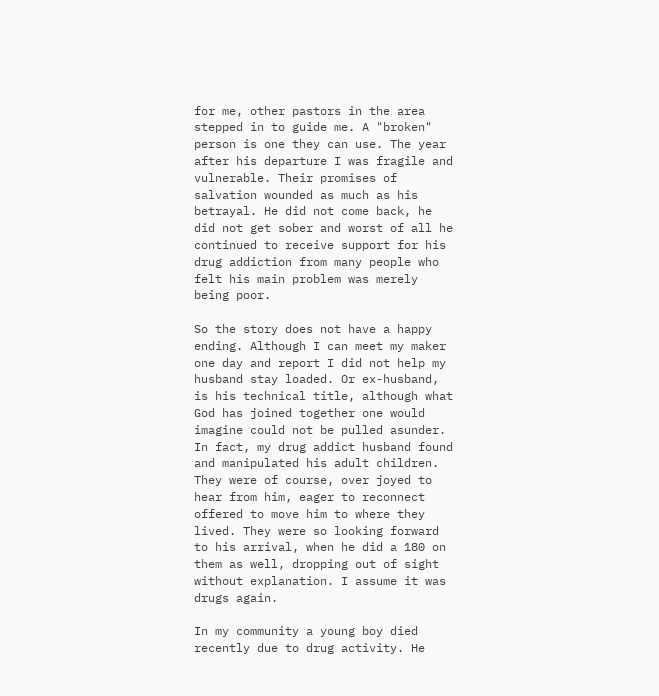for me, other pastors in the area stepped in to guide me. A "broken" person is one they can use. The year after his departure I was fragile and vulnerable. Their promises of salvation wounded as much as his betrayal. He did not come back, he did not get sober and worst of all he continued to receive support for his drug addiction from many people who felt his main problem was merely being poor.

So the story does not have a happy ending. Although I can meet my maker one day and report I did not help my husband stay loaded. Or ex-husband, is his technical title, although what God has joined together one would imagine could not be pulled asunder. In fact, my drug addict husband found and manipulated his adult children. They were of course, over joyed to hear from him, eager to reconnect offered to move him to where they lived. They were so looking forward to his arrival, when he did a 180 on them as well, dropping out of sight without explanation. I assume it was drugs again.

In my community a young boy died recently due to drug activity. He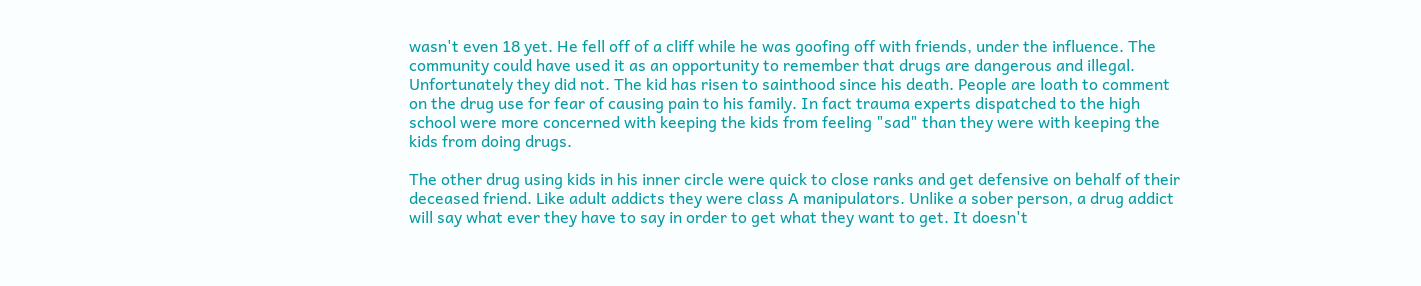wasn't even 18 yet. He fell off of a cliff while he was goofing off with friends, under the influence. The community could have used it as an opportunity to remember that drugs are dangerous and illegal. Unfortunately they did not. The kid has risen to sainthood since his death. People are loath to comment on the drug use for fear of causing pain to his family. In fact trauma experts dispatched to the high school were more concerned with keeping the kids from feeling "sad" than they were with keeping the kids from doing drugs.

The other drug using kids in his inner circle were quick to close ranks and get defensive on behalf of their deceased friend. Like adult addicts they were class A manipulators. Unlike a sober person, a drug addict will say what ever they have to say in order to get what they want to get. It doesn't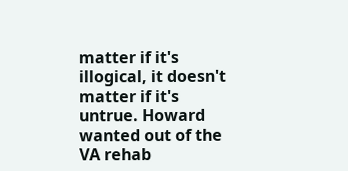matter if it's illogical, it doesn't matter if it's untrue. Howard wanted out of the VA rehab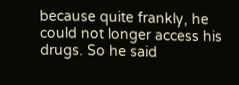because quite frankly, he could not longer access his drugs. So he said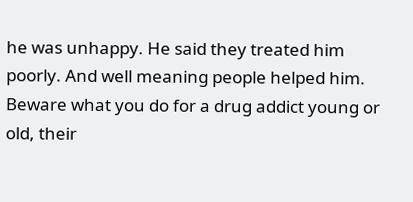he was unhappy. He said they treated him poorly. And well meaning people helped him. Beware what you do for a drug addict young or old, their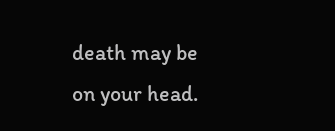death may be on your head.